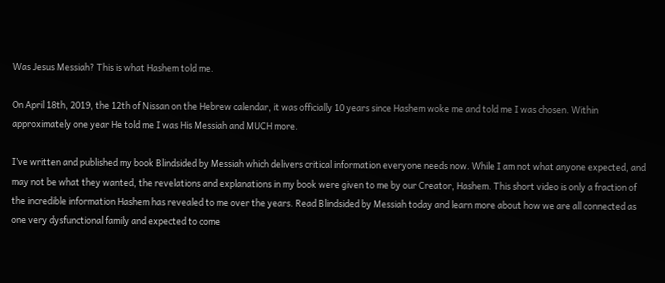Was Jesus Messiah? This is what Hashem told me.

On April 18th, 2019, the 12th of Nissan on the Hebrew calendar, it was officially 10 years since Hashem woke me and told me I was chosen. Within approximately one year He told me I was His Messiah and MUCH more.

I’ve written and published my book Blindsided by Messiah which delivers critical information everyone needs now. While I am not what anyone expected, and may not be what they wanted, the revelations and explanations in my book were given to me by our Creator, Hashem. This short video is only a fraction of the incredible information Hashem has revealed to me over the years. Read Blindsided by Messiah today and learn more about how we are all connected as one very dysfunctional family and expected to come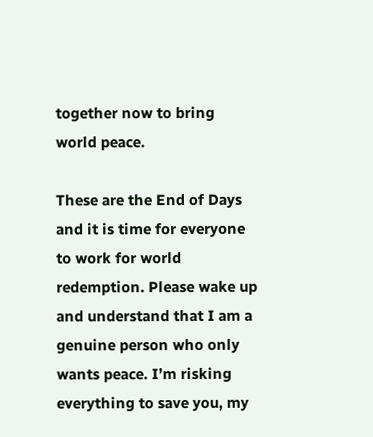together now to bring world peace.

These are the End of Days and it is time for everyone to work for world redemption. Please wake up and understand that I am a genuine person who only wants peace. I’m risking everything to save you, my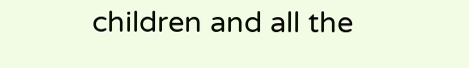children and all the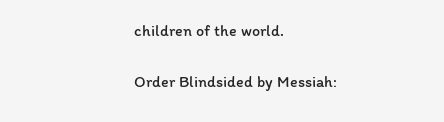children of the world.

Order Blindsided by Messiah: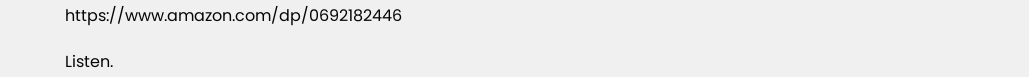https://www.amazon.com/dp/0692182446

Listen.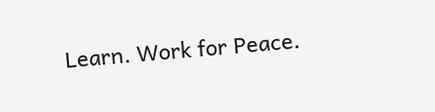Learn. Work for Peace.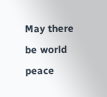May there be world peace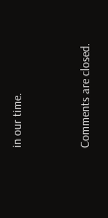in our time.


Comments are closed.